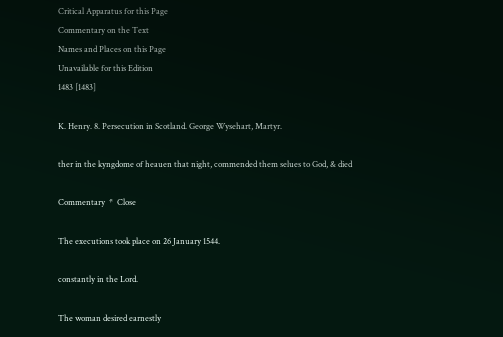Critical Apparatus for this Page
Commentary on the Text
Names and Places on this Page
Unavailable for this Edition
1483 [1483]

K. Henry. 8. Persecution in Scotland. George Wysehart, Martyr.

ther in the kyngdome of heauen that night, commended them selues to God, & died

Commentary  *  Close

The executions took place on 26 January 1544.

constantly in the Lord.

The woman desired earnestly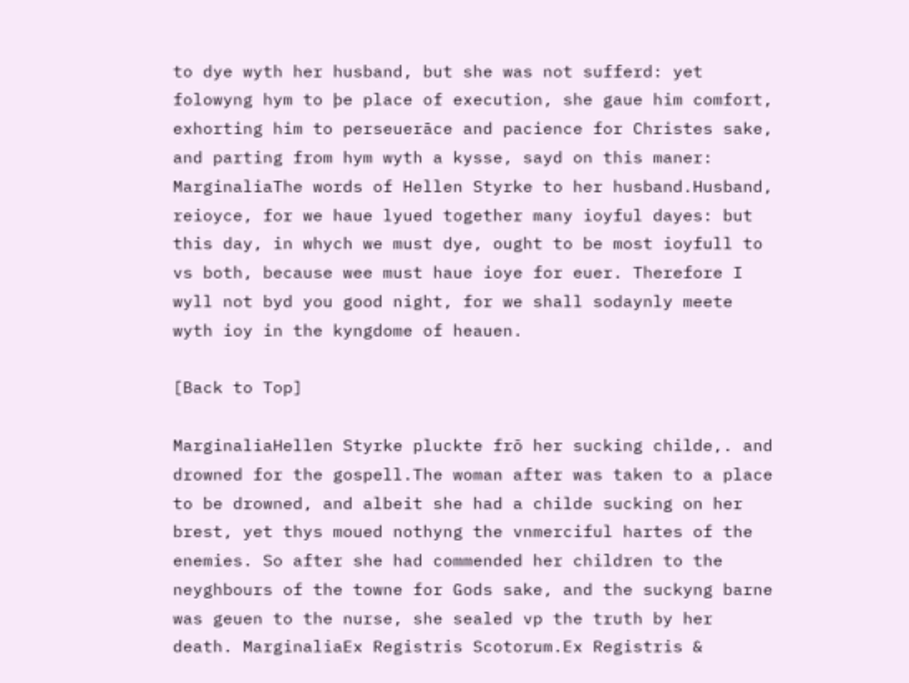to dye wyth her husband, but she was not sufferd: yet folowyng hym to þe place of execution, she gaue him comfort, exhorting him to perseuerāce and pacience for Christes sake, and parting from hym wyth a kysse, sayd on this maner: MarginaliaThe words of Hellen Styrke to her husband.Husband, reioyce, for we haue lyued together many ioyful dayes: but this day, in whych we must dye, ought to be most ioyfull to vs both, because wee must haue ioye for euer. Therefore I wyll not byd you good night, for we shall sodaynly meete wyth ioy in the kyngdome of heauen.

[Back to Top]

MarginaliaHellen Styrke pluckte frō her sucking childe,. and drowned for the gospell.The woman after was taken to a place to be drowned, and albeit she had a childe sucking on her brest, yet thys moued nothyng the vnmerciful hartes of the enemies. So after she had commended her children to the neyghbours of the towne for Gods sake, and the suckyng barne was geuen to the nurse, she sealed vp the truth by her death. MarginaliaEx Registris Scotorum.Ex Registris &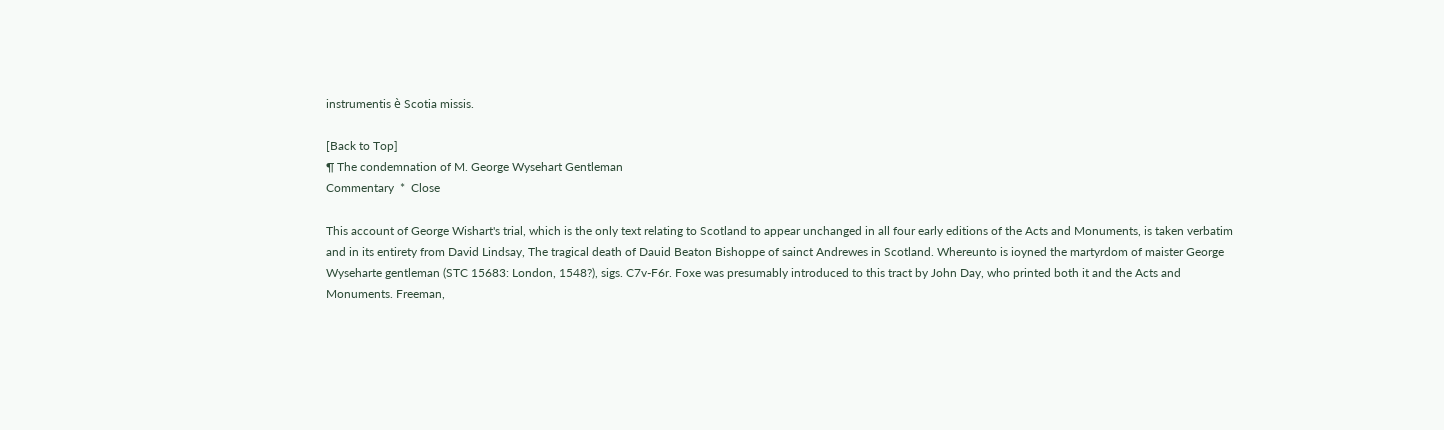instrumentis è Scotia missis.

[Back to Top]
¶ The condemnation of M. George Wysehart Gentleman
Commentary  *  Close

This account of George Wishart's trial, which is the only text relating to Scotland to appear unchanged in all four early editions of the Acts and Monuments, is taken verbatim and in its entirety from David Lindsay, The tragical death of Dauid Beaton Bishoppe of sainct Andrewes in Scotland. Whereunto is ioyned the martyrdom of maister George Wyseharte gentleman (STC 15683: London, 1548?), sigs. C7v-F6r. Foxe was presumably introduced to this tract by John Day, who printed both it and the Acts and Monuments. Freeman,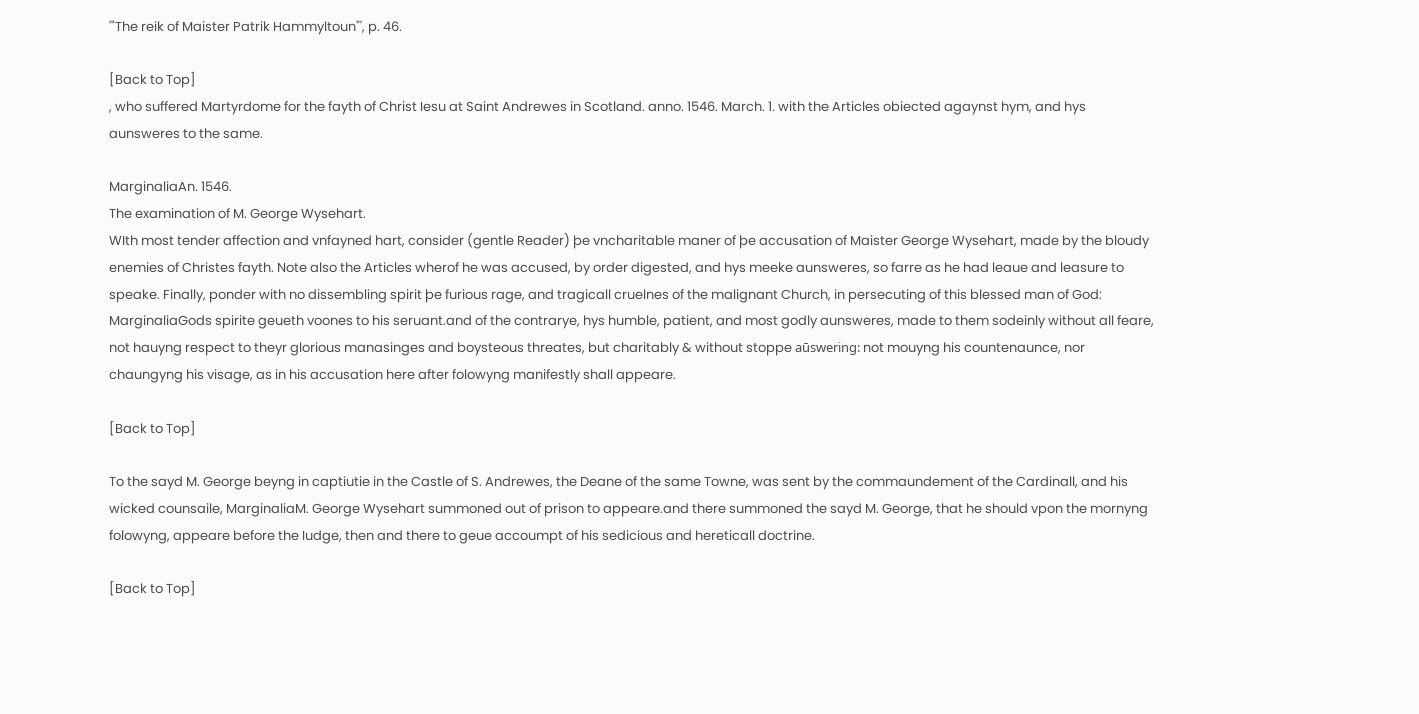'"The reik of Maister Patrik Hammyltoun"', p. 46.

[Back to Top]
, who suffered Martyrdome for the fayth of Christ Iesu at Saint Andrewes in Scotland. anno. 1546. March. 1. with the Articles obiected agaynst hym, and hys aunsweres to the same.

MarginaliaAn. 1546.
The examination of M. George Wysehart.
WIth most tender affection and vnfayned hart, consider (gentle Reader) þe vncharitable maner of þe accusation of Maister George Wysehart, made by the bloudy enemies of Christes fayth. Note also the Articles wherof he was accused, by order digested, and hys meeke aunsweres, so farre as he had leaue and leasure to speake. Finally, ponder with no dissembling spirit þe furious rage, and tragicall cruelnes of the malignant Church, in persecuting of this blessed man of God: MarginaliaGods spirite geueth voones to his seruant.and of the contrarye, hys humble, patient, and most godly aunsweres, made to them sodeinly without all feare, not hauyng respect to theyr glorious manasinges and boysteous threates, but charitably & without stoppe aūswering: not mouyng his countenaunce, nor chaungyng his visage, as in his accusation here after folowyng manifestly shall appeare.

[Back to Top]

To the sayd M. George beyng in captiutie in the Castle of S. Andrewes, the Deane of the same Towne, was sent by the commaundement of the Cardinall, and his wicked counsaile, MarginaliaM. George Wysehart summoned out of prison to appeare.and there summoned the sayd M. George, that he should vpon the mornyng folowyng, appeare before the Iudge, then and there to geue accoumpt of his sedicious and hereticall doctrine.

[Back to Top]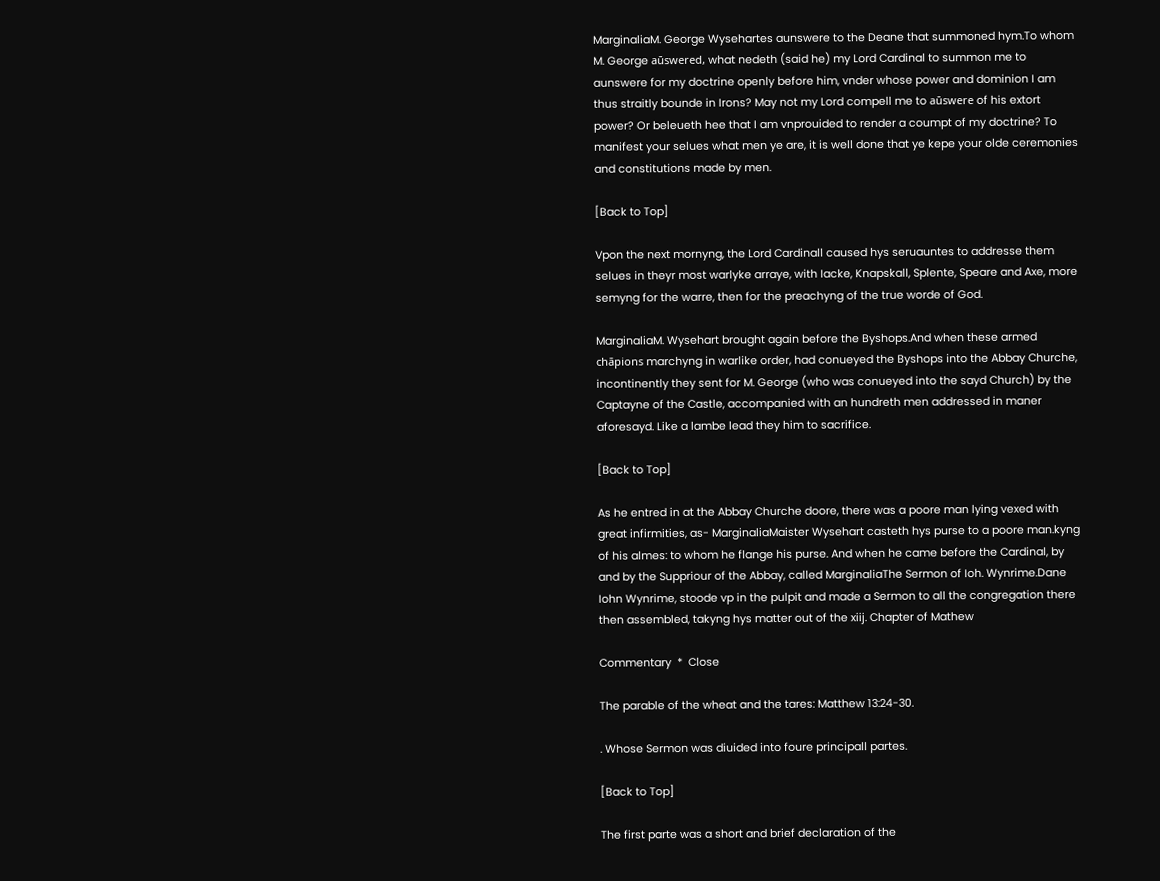MarginaliaM. George Wysehartes aunswere to the Deane that summoned hym.To whom M. George aūswered, what nedeth (said he) my Lord Cardinal to summon me to aunswere for my doctrine openly before him, vnder whose power and dominion I am thus straitly bounde in Irons? May not my Lord compell me to aūswere of his extort power? Or beleueth hee that I am vnprouided to render a coumpt of my doctrine? To manifest your selues what men ye are, it is well done that ye kepe your olde ceremonies and constitutions made by men.

[Back to Top]

Vpon the next mornyng, the Lord Cardinall caused hys seruauntes to addresse them selues in theyr most warlyke arraye, with Iacke, Knapskall, Splente, Speare and Axe, more semyng for the warre, then for the preachyng of the true worde of God.

MarginaliaM. Wysehart brought again before the Byshops.And when these armed chāpions marchyng in warlike order, had conueyed the Byshops into the Abbay Churche, incontinently they sent for M. George (who was conueyed into the sayd Church) by the Captayne of the Castle, accompanied with an hundreth men addressed in maner aforesayd. Like a lambe lead they him to sacrifice.

[Back to Top]

As he entred in at the Abbay Churche doore, there was a poore man lying vexed with great infirmities, as- MarginaliaMaister Wysehart casteth hys purse to a poore man.kyng of his almes: to whom he flange his purse. And when he came before the Cardinal, by and by the Suppriour of the Abbay, called MarginaliaThe Sermon of Ioh. Wynrime.Dane Iohn Wynrime, stoode vp in the pulpit and made a Sermon to all the congregation there then assembled, takyng hys matter out of the xiij. Chapter of Mathew

Commentary  *  Close

The parable of the wheat and the tares: Matthew 13:24-30.

. Whose Sermon was diuided into foure principall partes.

[Back to Top]

The first parte was a short and brief declaration of the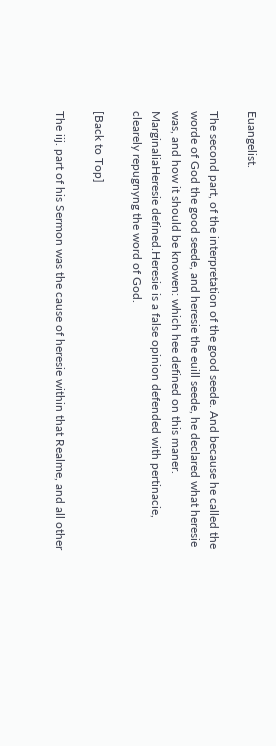Euangelist.

The second part, of the interpretation of the good seede. And because he called the worde of God the good seede, and heresie the euill seede, he declared what heresie was, and how it should be knowen: which hee defined on this maner. MarginaliaHeresie defined.Heresie is a false opinion defended with pertinacie, clearely repugnyng the word of God.

[Back to Top]

The iij. part of his Sermon was the cause of heresie within that Realme, and all other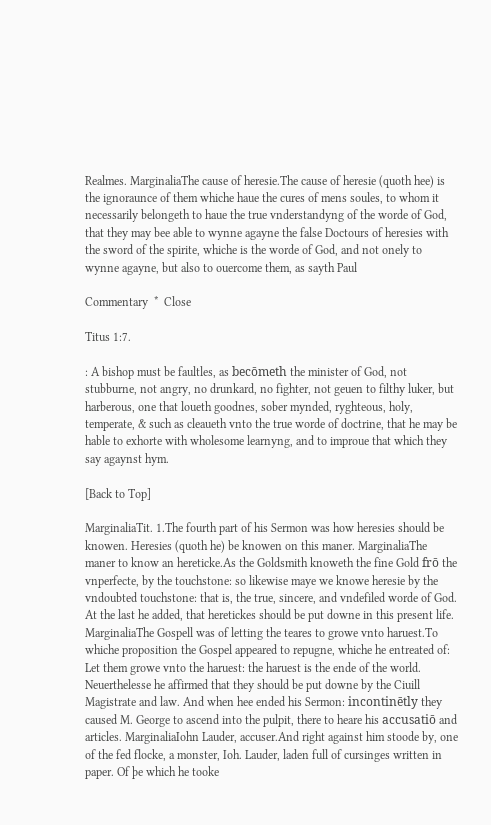Realmes. MarginaliaThe cause of heresie.The cause of heresie (quoth hee) is the ignoraunce of them whiche haue the cures of mens soules, to whom it necessarily belongeth to haue the true vnderstandyng of the worde of God, that they may bee able to wynne agayne the false Doctours of heresies with the sword of the spirite, whiche is the worde of God, and not onely to wynne agayne, but also to ouercome them, as sayth Paul

Commentary  *  Close

Titus 1:7.

: A bishop must be faultles, as becōmeth the minister of God, not stubburne, not angry, no drunkard, no fighter, not geuen to filthy luker, but harberous, one that loueth goodnes, sober mynded, ryghteous, holy, temperate, & such as cleaueth vnto the true worde of doctrine, that he may be hable to exhorte with wholesome learnyng, and to improue that which they say agaynst hym.

[Back to Top]

MarginaliaTit. 1.The fourth part of his Sermon was how heresies should be knowen. Heresies (quoth he) be knowen on this maner. MarginaliaThe maner to know an hereticke.As the Goldsmith knoweth the fine Gold frō the vnperfecte, by the touchstone: so likewise maye we knowe heresie by the vndoubted touchstone: that is, the true, sincere, and vndefiled worde of God. At the last he added, that heretickes should be put downe in this present life. MarginaliaThe Gospell was of letting the teares to growe vnto haruest.To whiche proposition the Gospel appeared to repugne, whiche he entreated of: Let them growe vnto the haruest: the haruest is the ende of the world. Neuerthelesse he affirmed that they should be put downe by the Ciuill Magistrate and law. And when hee ended his Sermon: incontinētly they caused M. George to ascend into the pulpit, there to heare his accusatiō and articles. MarginaliaIohn Lauder, accuser.And right against him stoode by, one of the fed flocke, a monster, Ioh. Lauder, laden full of cursinges written in paper. Of þe which he tooke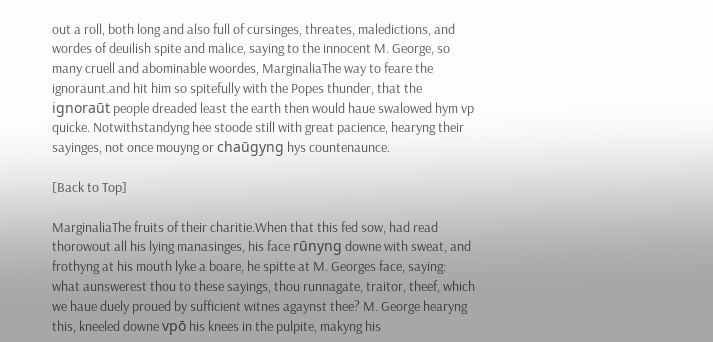out a roll, both long and also full of cursinges, threates, maledictions, and wordes of deuilish spite and malice, saying to the innocent M. George, so many cruell and abominable woordes, MarginaliaThe way to feare the ignoraunt.and hit him so spitefully with the Popes thunder, that the ignoraūt people dreaded least the earth then would haue swalowed hym vp quicke. Notwithstandyng hee stoode still with great pacience, hearyng their sayinges, not once mouyng or chaūgyng hys countenaunce.

[Back to Top]

MarginaliaThe fruits of their charitie.When that this fed sow, had read thorowout all his lying manasinges, his face rūnyng downe with sweat, and frothyng at his mouth lyke a boare, he spitte at M. Georges face, saying: what aunswerest thou to these sayings, thou runnagate, traitor, theef, which we haue duely proued by sufficient witnes agaynst thee? M. George hearyng this, kneeled downe vpō his knees in the pulpite, makyng his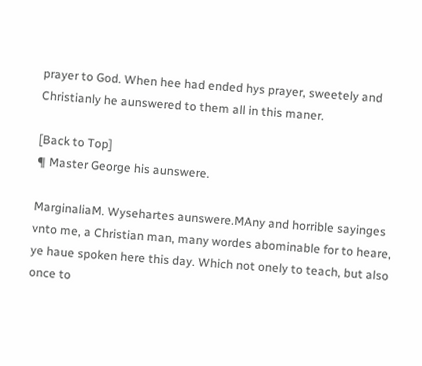prayer to God. When hee had ended hys prayer, sweetely and Christianly he aunswered to them all in this maner.

[Back to Top]
¶ Master George his aunswere.

MarginaliaM. Wysehartes aunswere.MAny and horrible sayinges vnto me, a Christian man, many wordes abominable for to heare, ye haue spoken here this day. Which not onely to teach, but also once to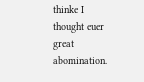thinke I thought euer great abomination.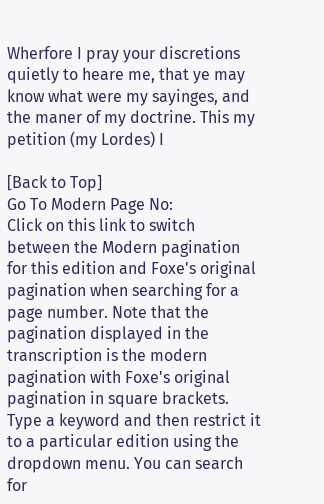Wherfore I pray your discretions quietly to heare me, that ye may know what were my sayinges, and the maner of my doctrine. This my petition (my Lordes) I

[Back to Top]
Go To Modern Page No:
Click on this link to switch between the Modern pagination for this edition and Foxe's original pagination when searching for a page number. Note that the pagination displayed in the transcription is the modern pagination with Foxe's original pagination in square brackets.
Type a keyword and then restrict it to a particular edition using the dropdown menu. You can search for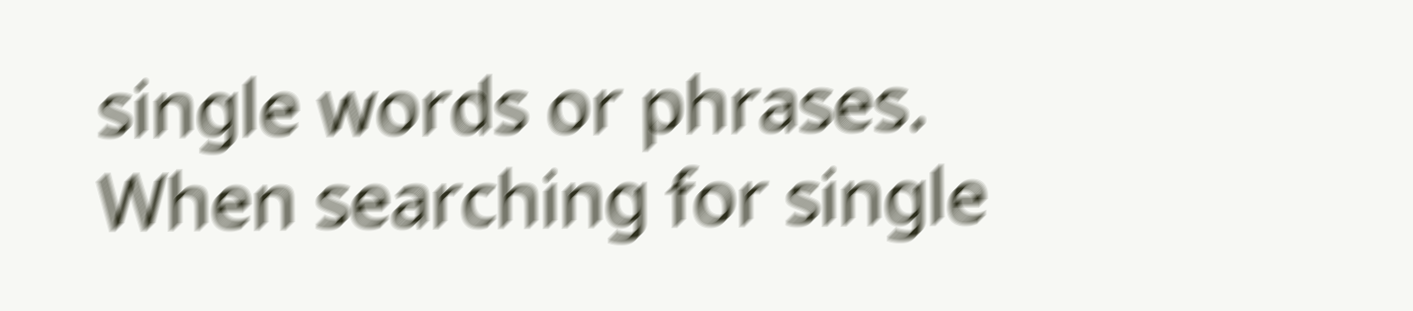single words or phrases. When searching for single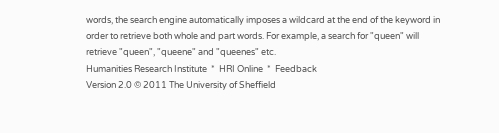words, the search engine automatically imposes a wildcard at the end of the keyword in order to retrieve both whole and part words. For example, a search for "queen" will retrieve "queen", "queene" and "queenes" etc.
Humanities Research Institute  *  HRI Online  *  Feedback
Version 2.0 © 2011 The University of Sheffield